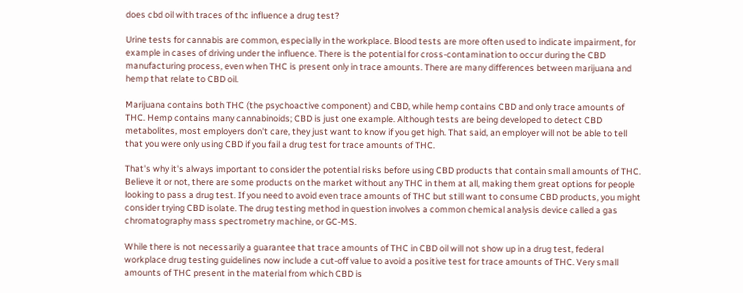does cbd oil with traces of thc influence a drug test?

Urine tests for cannabis are common, especially in the workplace. Blood tests are more often used to indicate impairment, for example in cases of driving under the influence. There is the potential for cross-contamination to occur during the CBD manufacturing process, even when THC is present only in trace amounts. There are many differences between marijuana and hemp that relate to CBD oil.

Marijuana contains both THC (the psychoactive component) and CBD, while hemp contains CBD and only trace amounts of THC. Hemp contains many cannabinoids; CBD is just one example. Although tests are being developed to detect CBD metabolites, most employers don't care, they just want to know if you get high. That said, an employer will not be able to tell that you were only using CBD if you fail a drug test for trace amounts of THC.

That's why it's always important to consider the potential risks before using CBD products that contain small amounts of THC. Believe it or not, there are some products on the market without any THC in them at all, making them great options for people looking to pass a drug test. If you need to avoid even trace amounts of THC but still want to consume CBD products, you might consider trying CBD isolate. The drug testing method in question involves a common chemical analysis device called a gas chromatography mass spectrometry machine, or GC-MS.

While there is not necessarily a guarantee that trace amounts of THC in CBD oil will not show up in a drug test, federal workplace drug testing guidelines now include a cut-off value to avoid a positive test for trace amounts of THC. Very small amounts of THC present in the material from which CBD is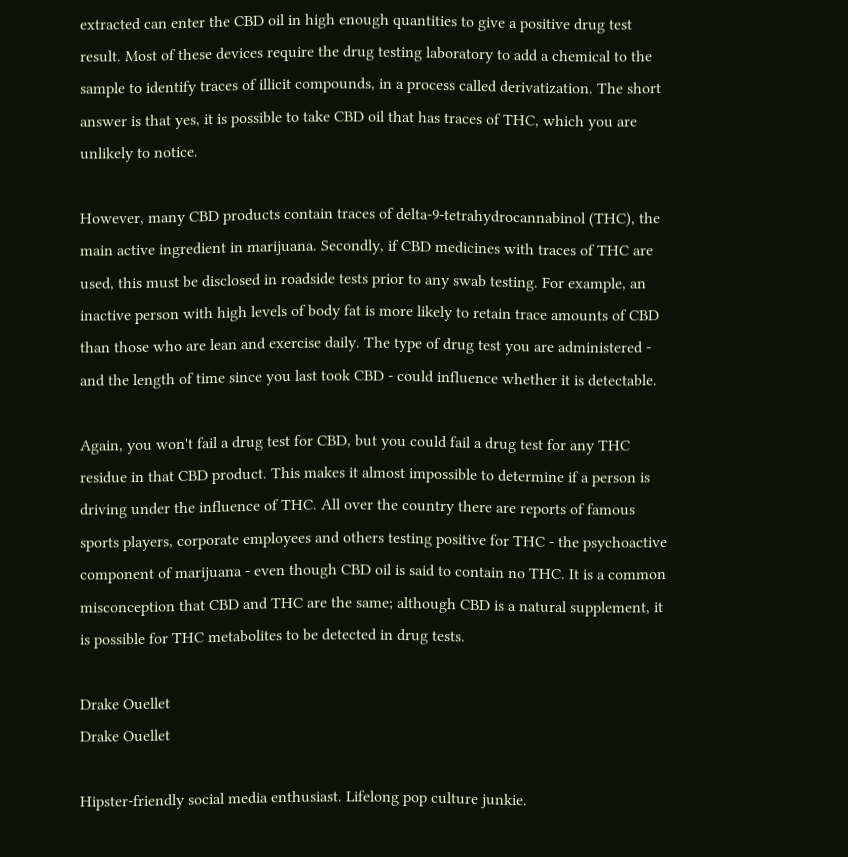extracted can enter the CBD oil in high enough quantities to give a positive drug test result. Most of these devices require the drug testing laboratory to add a chemical to the sample to identify traces of illicit compounds, in a process called derivatization. The short answer is that yes, it is possible to take CBD oil that has traces of THC, which you are unlikely to notice.

However, many CBD products contain traces of delta-9-tetrahydrocannabinol (THC), the main active ingredient in marijuana. Secondly, if CBD medicines with traces of THC are used, this must be disclosed in roadside tests prior to any swab testing. For example, an inactive person with high levels of body fat is more likely to retain trace amounts of CBD than those who are lean and exercise daily. The type of drug test you are administered - and the length of time since you last took CBD - could influence whether it is detectable.

Again, you won't fail a drug test for CBD, but you could fail a drug test for any THC residue in that CBD product. This makes it almost impossible to determine if a person is driving under the influence of THC. All over the country there are reports of famous sports players, corporate employees and others testing positive for THC - the psychoactive component of marijuana - even though CBD oil is said to contain no THC. It is a common misconception that CBD and THC are the same; although CBD is a natural supplement, it is possible for THC metabolites to be detected in drug tests.

Drake Ouellet
Drake Ouellet

Hipster-friendly social media enthusiast. Lifelong pop culture junkie.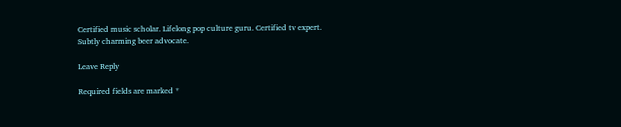Certified music scholar. Lifelong pop culture guru. Certified tv expert. Subtly charming beer advocate.

Leave Reply

Required fields are marked *